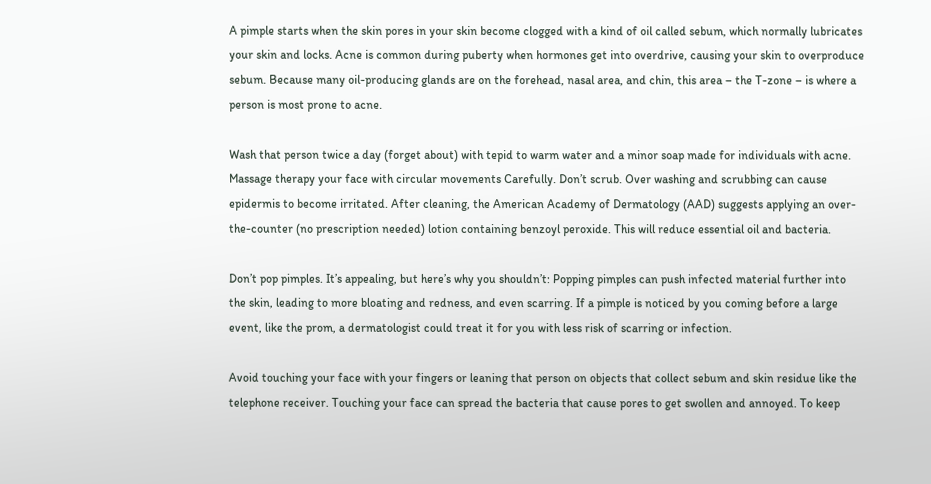A pimple starts when the skin pores in your skin become clogged with a kind of oil called sebum, which normally lubricates your skin and locks. Acne is common during puberty when hormones get into overdrive, causing your skin to overproduce sebum. Because many oil-producing glands are on the forehead, nasal area, and chin, this area – the T-zone – is where a person is most prone to acne.

Wash that person twice a day (forget about) with tepid to warm water and a minor soap made for individuals with acne. Massage therapy your face with circular movements Carefully. Don’t scrub. Over washing and scrubbing can cause epidermis to become irritated. After cleaning, the American Academy of Dermatology (AAD) suggests applying an over-the-counter (no prescription needed) lotion containing benzoyl peroxide. This will reduce essential oil and bacteria.

Don’t pop pimples. It’s appealing, but here’s why you shouldn’t: Popping pimples can push infected material further into the skin, leading to more bloating and redness, and even scarring. If a pimple is noticed by you coming before a large event, like the prom, a dermatologist could treat it for you with less risk of scarring or infection.

Avoid touching your face with your fingers or leaning that person on objects that collect sebum and skin residue like the telephone receiver. Touching your face can spread the bacteria that cause pores to get swollen and annoyed. To keep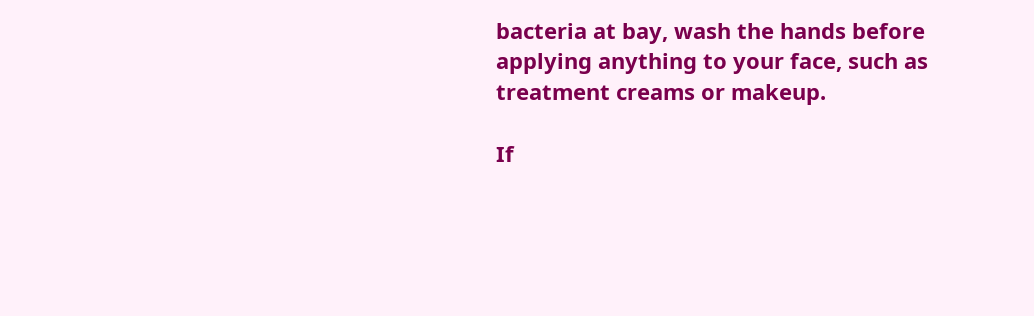bacteria at bay, wash the hands before applying anything to your face, such as treatment creams or makeup.

If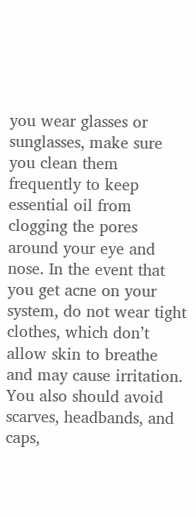you wear glasses or sunglasses, make sure you clean them frequently to keep essential oil from clogging the pores around your eye and nose. In the event that you get acne on your system, do not wear tight clothes, which don’t allow skin to breathe and may cause irritation. You also should avoid scarves, headbands, and caps,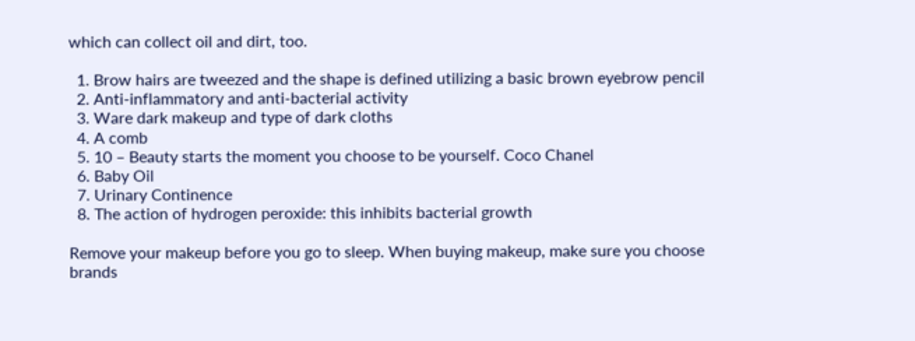which can collect oil and dirt, too.

  1. Brow hairs are tweezed and the shape is defined utilizing a basic brown eyebrow pencil
  2. Anti-inflammatory and anti-bacterial activity
  3. Ware dark makeup and type of dark cloths
  4. A comb
  5. 10 – Beauty starts the moment you choose to be yourself. Coco Chanel
  6. Baby Oil
  7. Urinary Continence
  8. The action of hydrogen peroxide: this inhibits bacterial growth

Remove your makeup before you go to sleep. When buying makeup, make sure you choose brands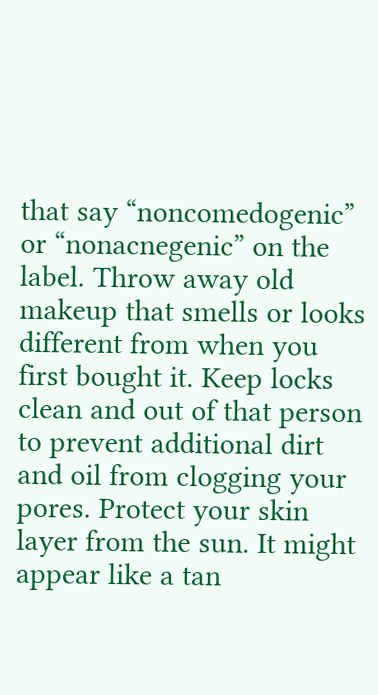that say “noncomedogenic” or “nonacnegenic” on the label. Throw away old makeup that smells or looks different from when you first bought it. Keep locks clean and out of that person to prevent additional dirt and oil from clogging your pores. Protect your skin layer from the sun. It might appear like a tan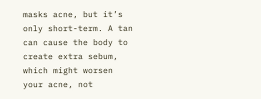masks acne, but it’s only short-term. A tan can cause the body to create extra sebum, which might worsen your acne, not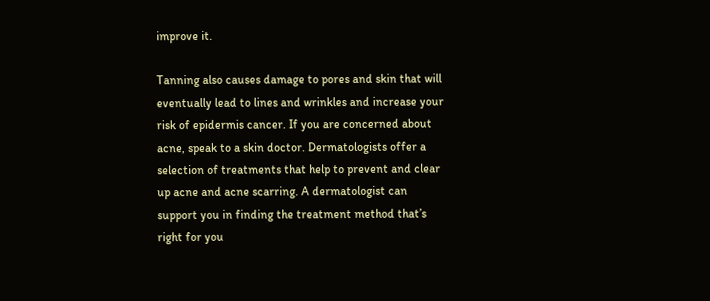improve it.

Tanning also causes damage to pores and skin that will eventually lead to lines and wrinkles and increase your risk of epidermis cancer. If you are concerned about acne, speak to a skin doctor. Dermatologists offer a selection of treatments that help to prevent and clear up acne and acne scarring. A dermatologist can support you in finding the treatment method that’s right for you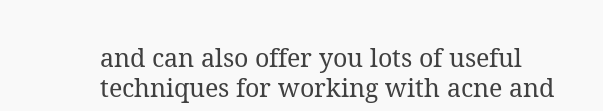and can also offer you lots of useful techniques for working with acne and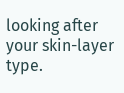looking after your skin-layer type.